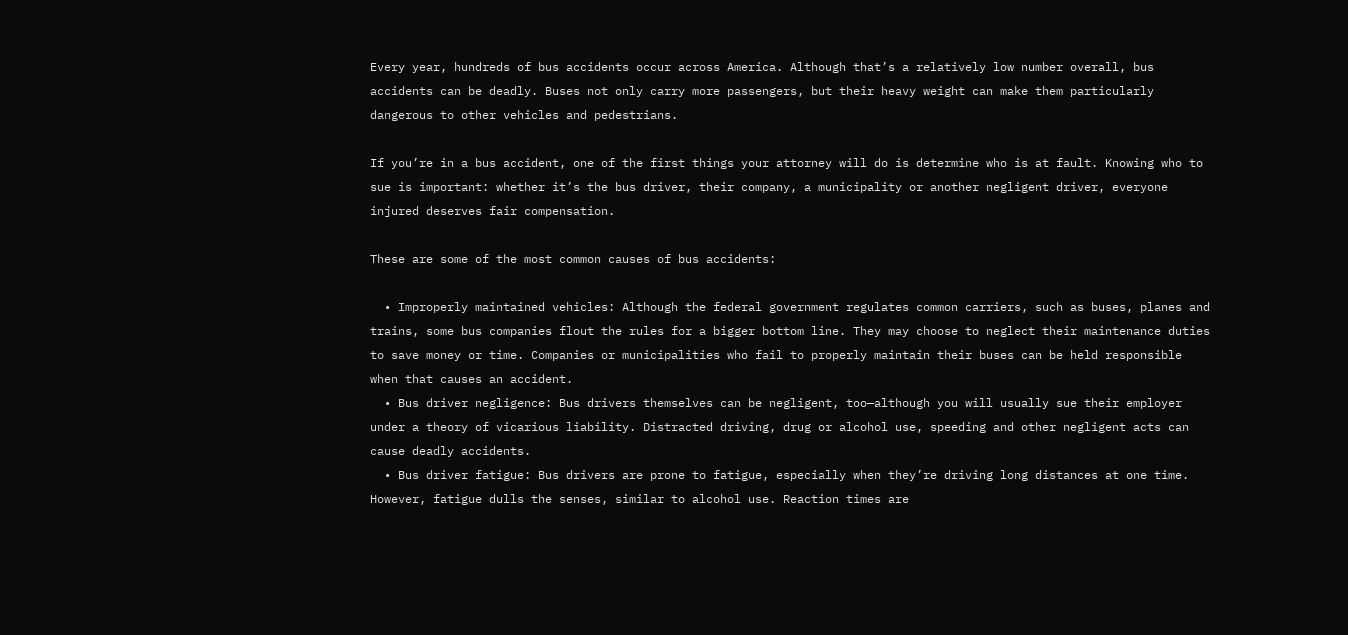Every year, hundreds of bus accidents occur across America. Although that’s a relatively low number overall, bus accidents can be deadly. Buses not only carry more passengers, but their heavy weight can make them particularly dangerous to other vehicles and pedestrians.

If you’re in a bus accident, one of the first things your attorney will do is determine who is at fault. Knowing who to sue is important: whether it’s the bus driver, their company, a municipality or another negligent driver, everyone injured deserves fair compensation.

These are some of the most common causes of bus accidents:

  • Improperly maintained vehicles: Although the federal government regulates common carriers, such as buses, planes and trains, some bus companies flout the rules for a bigger bottom line. They may choose to neglect their maintenance duties to save money or time. Companies or municipalities who fail to properly maintain their buses can be held responsible when that causes an accident.
  • Bus driver negligence: Bus drivers themselves can be negligent, too—although you will usually sue their employer under a theory of vicarious liability. Distracted driving, drug or alcohol use, speeding and other negligent acts can cause deadly accidents.
  • Bus driver fatigue: Bus drivers are prone to fatigue, especially when they’re driving long distances at one time. However, fatigue dulls the senses, similar to alcohol use. Reaction times are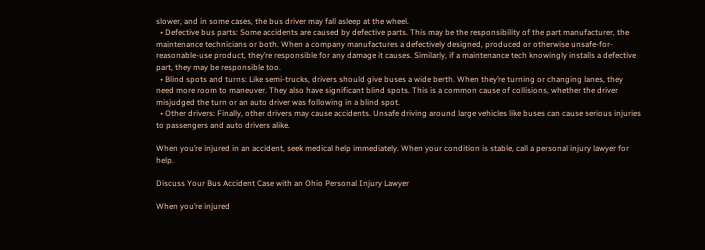slower, and in some cases, the bus driver may fall asleep at the wheel.
  • Defective bus parts: Some accidents are caused by defective parts. This may be the responsibility of the part manufacturer, the maintenance technicians or both. When a company manufactures a defectively designed, produced or otherwise unsafe-for-reasonable-use product, they’re responsible for any damage it causes. Similarly, if a maintenance tech knowingly installs a defective part, they may be responsible too.
  • Blind spots and turns: Like semi-trucks, drivers should give buses a wide berth. When they’re turning or changing lanes, they need more room to maneuver. They also have significant blind spots. This is a common cause of collisions, whether the driver misjudged the turn or an auto driver was following in a blind spot.
  • Other drivers: Finally, other drivers may cause accidents. Unsafe driving around large vehicles like buses can cause serious injuries to passengers and auto drivers alike.

When you’re injured in an accident, seek medical help immediately. When your condition is stable, call a personal injury lawyer for help.

Discuss Your Bus Accident Case with an Ohio Personal Injury Lawyer

When you’re injured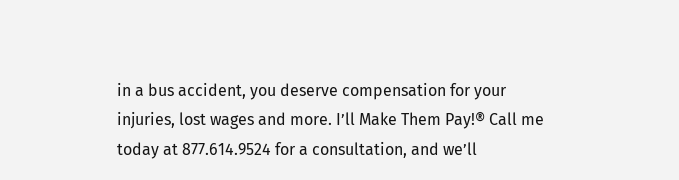in a bus accident, you deserve compensation for your injuries, lost wages and more. I’ll Make Them Pay!® Call me today at 877.614.9524 for a consultation, and we’ll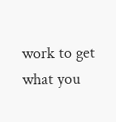work to get what you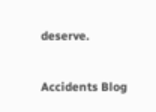deserve.

Accidents Blog